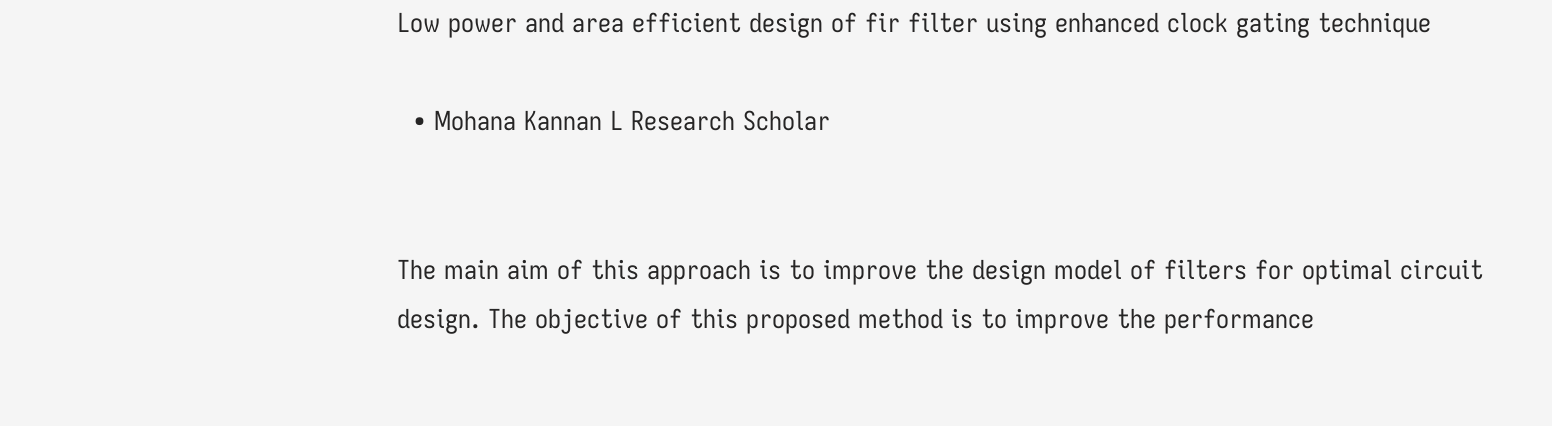Low power and area efficient design of fir filter using enhanced clock gating technique

  • Mohana Kannan L Research Scholar


The main aim of this approach is to improve the design model of filters for optimal circuit design. The objective of this proposed method is to improve the performance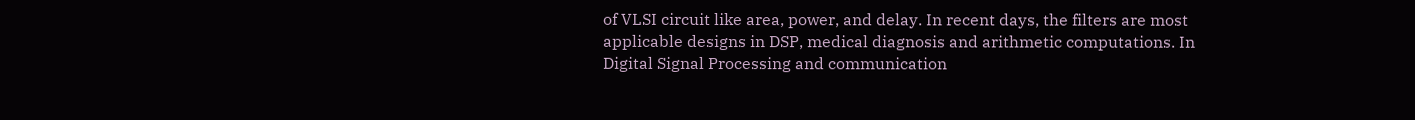of VLSI circuit like area, power, and delay. In recent days, the filters are most applicable designs in DSP, medical diagnosis and arithmetic computations. In Digital Signal Processing and communication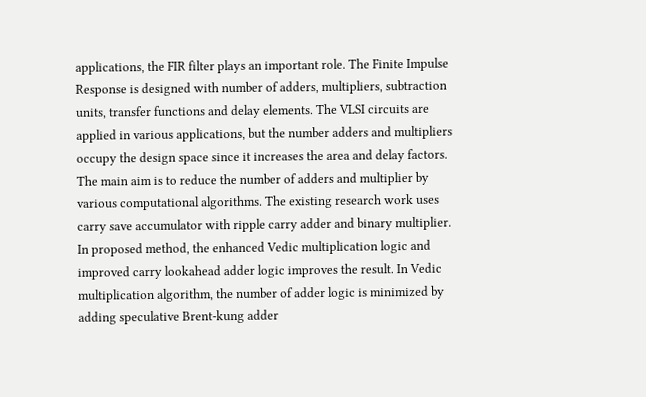applications, the FIR filter plays an important role. The Finite Impulse Response is designed with number of adders, multipliers, subtraction units, transfer functions and delay elements. The VLSI circuits are applied in various applications, but the number adders and multipliers occupy the design space since it increases the area and delay factors. The main aim is to reduce the number of adders and multiplier by various computational algorithms. The existing research work uses carry save accumulator with ripple carry adder and binary multiplier. In proposed method, the enhanced Vedic multiplication logic and improved carry lookahead adder logic improves the result. In Vedic multiplication algorithm, the number of adder logic is minimized by adding speculative Brent-kung adder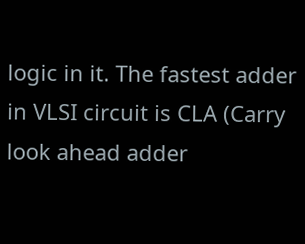logic in it. The fastest adder in VLSI circuit is CLA (Carry look ahead adder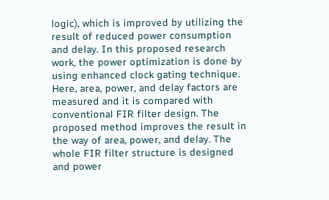logic), which is improved by utilizing the result of reduced power consumption and delay. In this proposed research work, the power optimization is done by using enhanced clock gating technique. Here, area, power, and delay factors are measured and it is compared with conventional FIR filter design. The proposed method improves the result in the way of area, power, and delay. The whole FIR filter structure is designed and power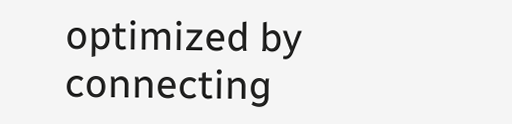optimized by connecting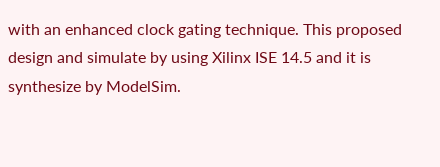with an enhanced clock gating technique. This proposed design and simulate by using Xilinx ISE 14.5 and it is synthesize by ModelSim.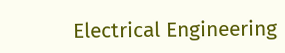Electrical Engineering